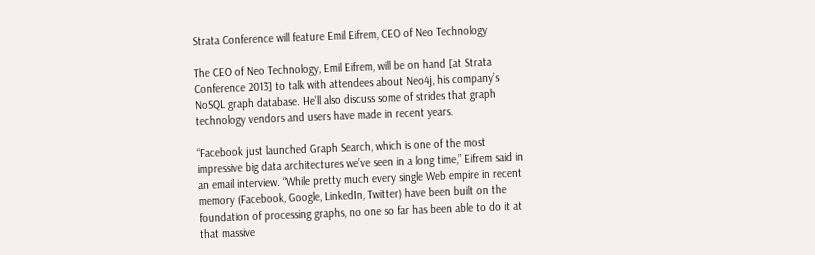Strata Conference will feature Emil Eifrem, CEO of Neo Technology

The CEO of Neo Technology, Emil Eifrem, will be on hand [at Strata Conference 2013] to talk with attendees about Neo4j, his company’s NoSQL graph database. He’ll also discuss some of strides that graph technology vendors and users have made in recent years.

“Facebook just launched Graph Search, which is one of the most impressive big data architectures we’ve seen in a long time,” Eifrem said in an email interview. “While pretty much every single Web empire in recent memory (Facebook, Google, LinkedIn, Twitter) have been built on the foundation of processing graphs, no one so far has been able to do it at that massive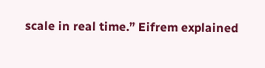scale in real time.” Eifrem explained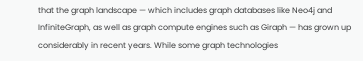that the graph landscape — which includes graph databases like Neo4j and InfiniteGraph, as well as graph compute engines such as Giraph — has grown up considerably in recent years. While some graph technologies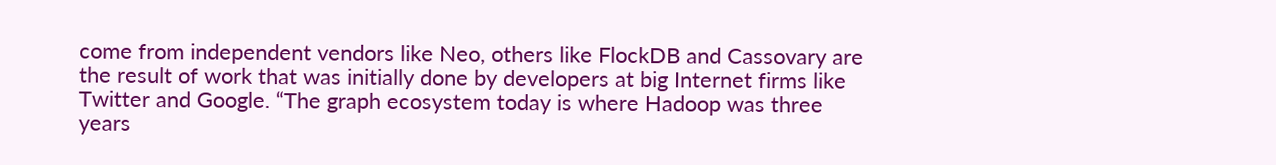come from independent vendors like Neo, others like FlockDB and Cassovary are the result of work that was initially done by developers at big Internet firms like Twitter and Google. “The graph ecosystem today is where Hadoop was three years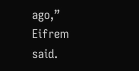ago,” Eifrem said.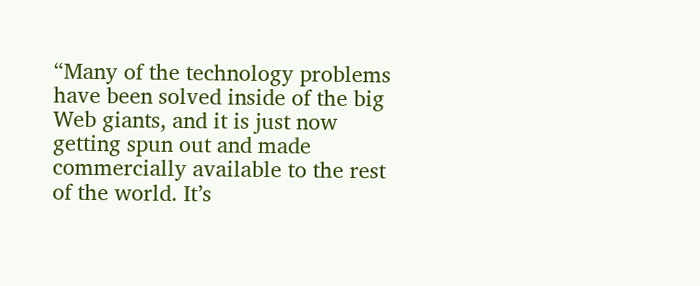“Many of the technology problems have been solved inside of the big Web giants, and it is just now getting spun out and made commercially available to the rest of the world. It’s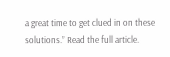a great time to get clued in on these solutions.” Read the full article.